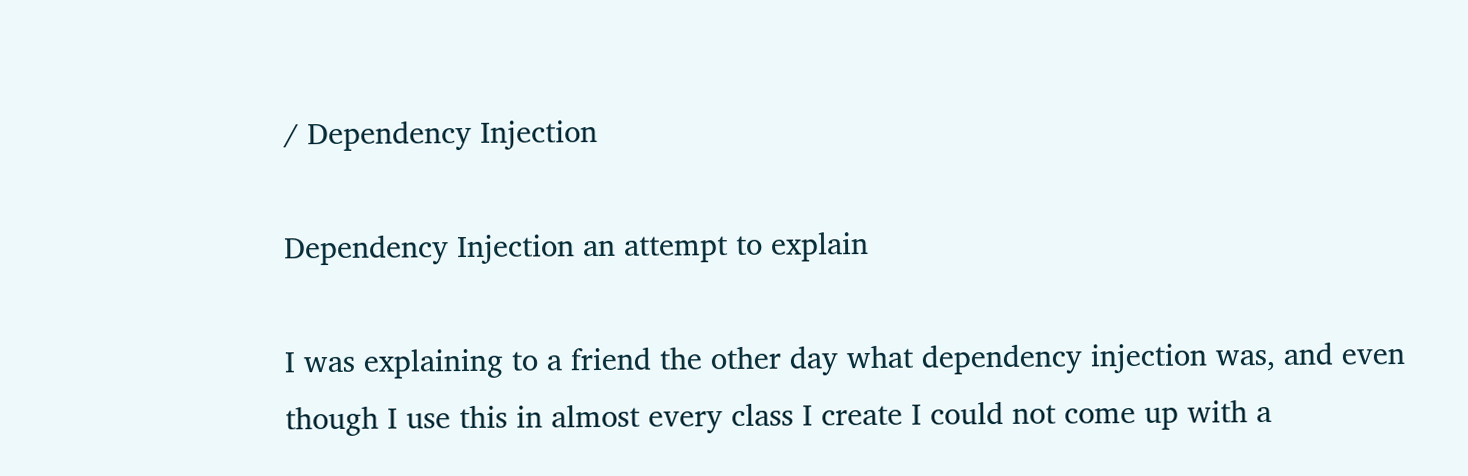/ Dependency Injection

Dependency Injection an attempt to explain

I was explaining to a friend the other day what dependency injection was, and even though I use this in almost every class I create I could not come up with a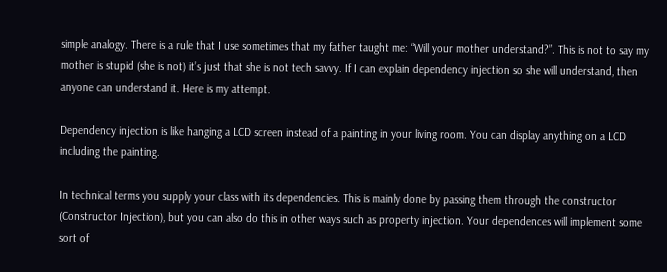simple analogy. There is a rule that I use sometimes that my father taught me: “Will your mother understand?”. This is not to say my mother is stupid (she is not) it’s just that she is not tech savvy. If I can explain dependency injection so she will understand, then anyone can understand it. Here is my attempt.

Dependency injection is like hanging a LCD screen instead of a painting in your living room. You can display anything on a LCD including the painting.

In technical terms you supply your class with its dependencies. This is mainly done by passing them through the constructor (Constructor Injection), but you can also do this in other ways such as property injection. Your dependences will implement some sort of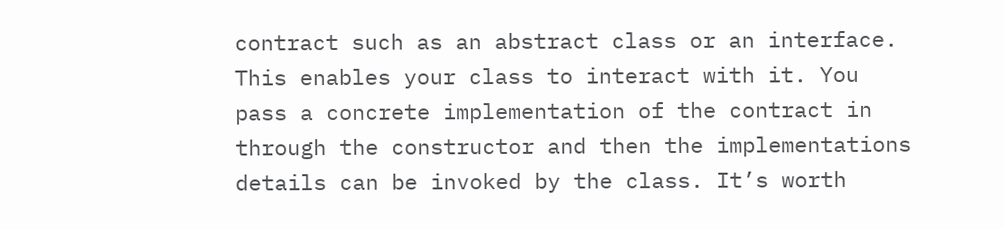contract such as an abstract class or an interface. This enables your class to interact with it. You pass a concrete implementation of the contract in through the constructor and then the implementations details can be invoked by the class. It’s worth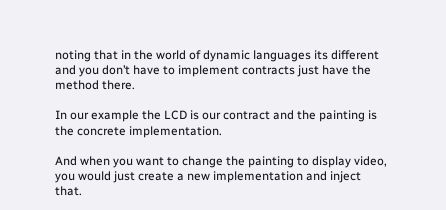noting that in the world of dynamic languages its different and you don’t have to implement contracts just have the method there.

In our example the LCD is our contract and the painting is the concrete implementation.

And when you want to change the painting to display video, you would just create a new implementation and inject that.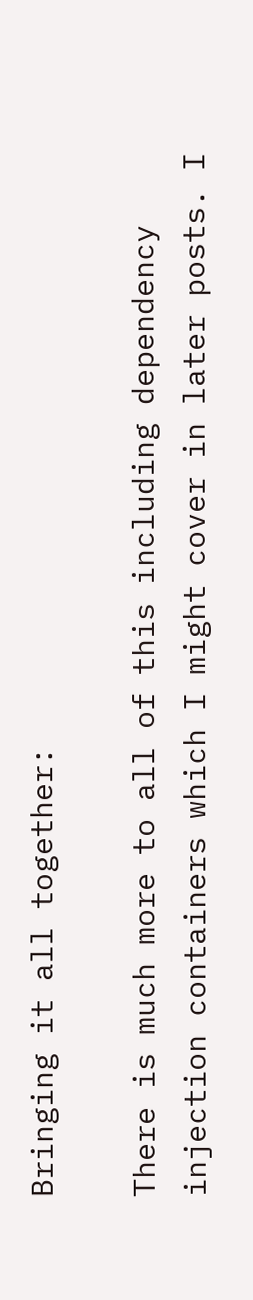Bringing it all together:

There is much more to all of this including dependency injection containers which I might cover in later posts. I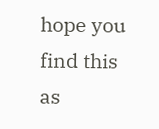hope you find this as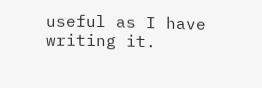useful as I have writing it.